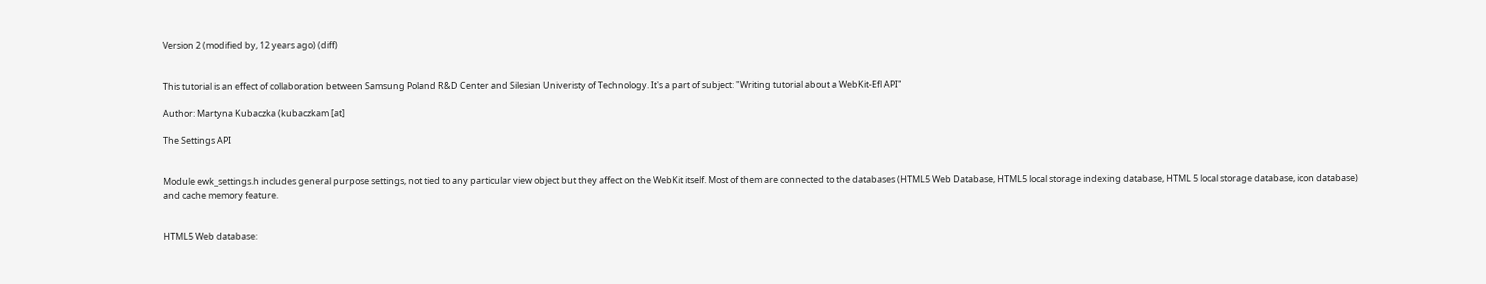Version 2 (modified by, 12 years ago) (diff)


This tutorial is an effect of collaboration between Samsung Poland R&D Center and Silesian Univeristy of Technology. It's a part of subject: "Writing tutorial about a WebKit-Efl API"

Author: Martyna Kubaczka (kubaczkam [at]

The Settings API


Module ewk_settings.h includes general purpose settings, not tied to any particular view object but they affect on the WebKit itself. Most of them are connected to the databases (HTML5 Web Database, HTML5 local storage indexing database, HTML 5 local storage database, icon database) and cache memory feature.


HTML5 Web database: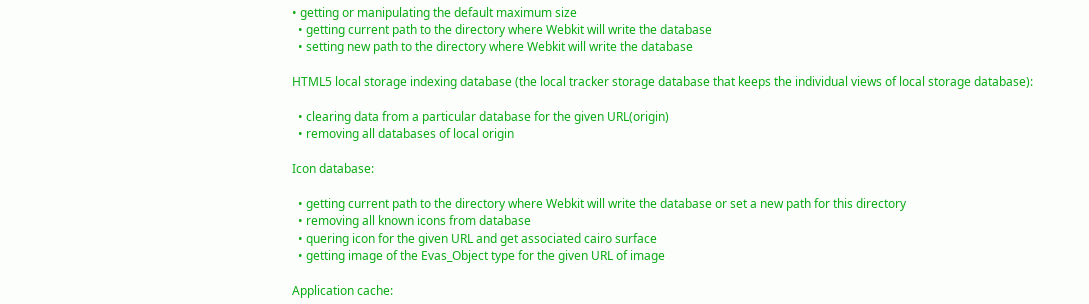• getting or manipulating the default maximum size
  • getting current path to the directory where Webkit will write the database
  • setting new path to the directory where Webkit will write the database

HTML5 local storage indexing database (the local tracker storage database that keeps the individual views of local storage database):

  • clearing data from a particular database for the given URL(origin)
  • removing all databases of local origin

Icon database:

  • getting current path to the directory where Webkit will write the database or set a new path for this directory
  • removing all known icons from database
  • quering icon for the given URL and get associated cairo surface
  • getting image of the Evas_Object type for the given URL of image

Application cache: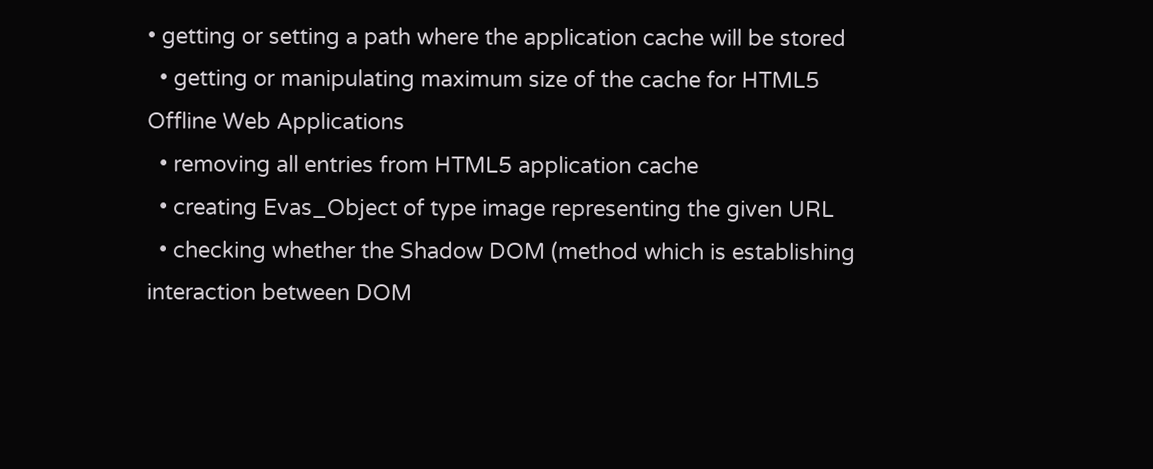• getting or setting a path where the application cache will be stored
  • getting or manipulating maximum size of the cache for HTML5 Offline Web Applications
  • removing all entries from HTML5 application cache
  • creating Evas_Object of type image representing the given URL
  • checking whether the Shadow DOM (method which is establishing interaction between DOM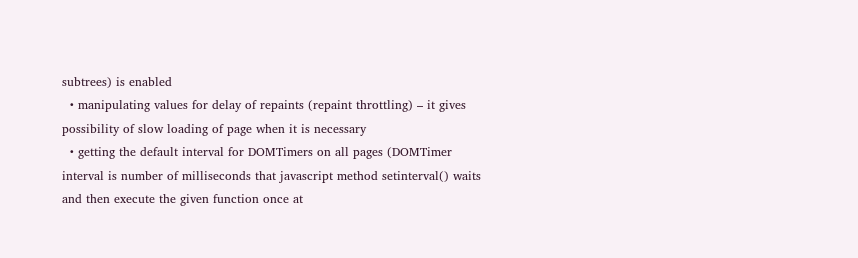subtrees) is enabled
  • manipulating values for delay of repaints (repaint throttling) – it gives possibility of slow loading of page when it is necessary
  • getting the default interval for DOMTimers on all pages (DOMTimer interval is number of milliseconds that javascript method setinterval() waits and then execute the given function once at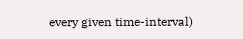every given time-interval)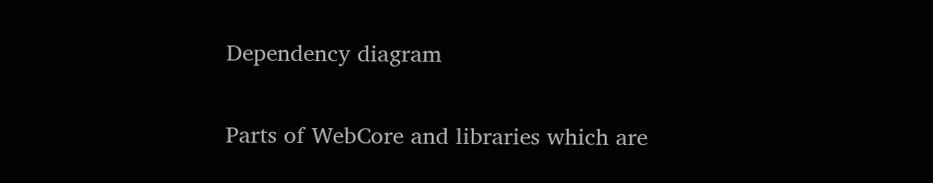Dependency diagram

Parts of WebCore and libraries which are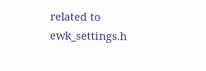related to ewk_settings.h